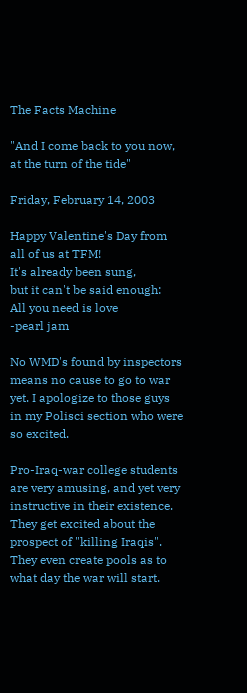The Facts Machine

"And I come back to you now, at the turn of the tide"

Friday, February 14, 2003

Happy Valentine's Day from all of us at TFM!
It's already been sung,
but it can't be said enough:
All you need is love
-pearl jam

No WMD's found by inspectors means no cause to go to war yet. I apologize to those guys in my Polisci section who were so excited.

Pro-Iraq-war college students are very amusing, and yet very instructive in their existence. They get excited about the prospect of "killing Iraqis". They even create pools as to what day the war will start.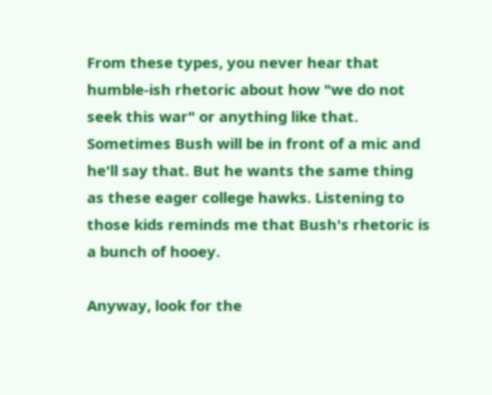From these types, you never hear that humble-ish rhetoric about how "we do not seek this war" or anything like that. Sometimes Bush will be in front of a mic and he'll say that. But he wants the same thing as these eager college hawks. Listening to those kids reminds me that Bush's rhetoric is a bunch of hooey.

Anyway, look for the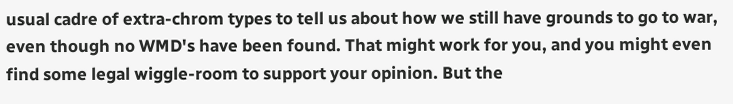usual cadre of extra-chrom types to tell us about how we still have grounds to go to war, even though no WMD's have been found. That might work for you, and you might even find some legal wiggle-room to support your opinion. But the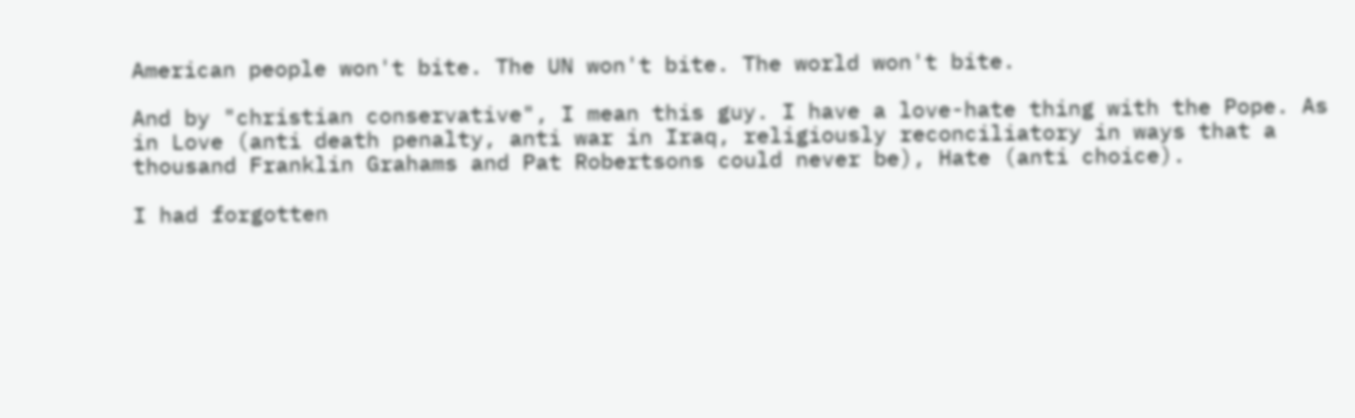American people won't bite. The UN won't bite. The world won't bite.

And by "christian conservative", I mean this guy. I have a love-hate thing with the Pope. As in Love (anti death penalty, anti war in Iraq, religiously reconciliatory in ways that a thousand Franklin Grahams and Pat Robertsons could never be), Hate (anti choice).

I had forgotten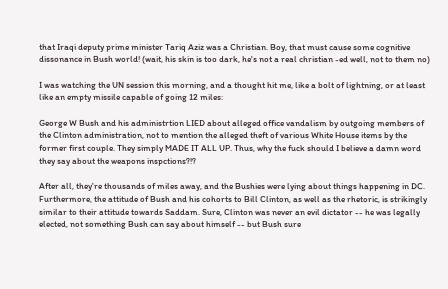that Iraqi deputy prime minister Tariq Aziz was a Christian. Boy, that must cause some cognitive dissonance in Bush world! (wait, his skin is too dark, he's not a real christian -ed well, not to them no)

I was watching the UN session this morning, and a thought hit me, like a bolt of lightning, or at least like an empty missile capable of going 12 miles:

George W Bush and his administrtion LIED about alleged office vandalism by outgoing members of the Clinton administration, not to mention the alleged theft of various White House items by the former first couple. They simply MADE IT ALL UP. Thus, why the fuck should I believe a damn word they say about the weapons inspctions?!?

After all, they're thousands of miles away, and the Bushies were lying about things happening in DC. Furthermore, the attitude of Bush and his cohorts to Bill Clinton, as well as the rhetoric, is strikingly similar to their attitude towards Saddam. Sure, Clinton was never an evil dictator -- he was legally elected, not something Bush can say about himself -- but Bush sure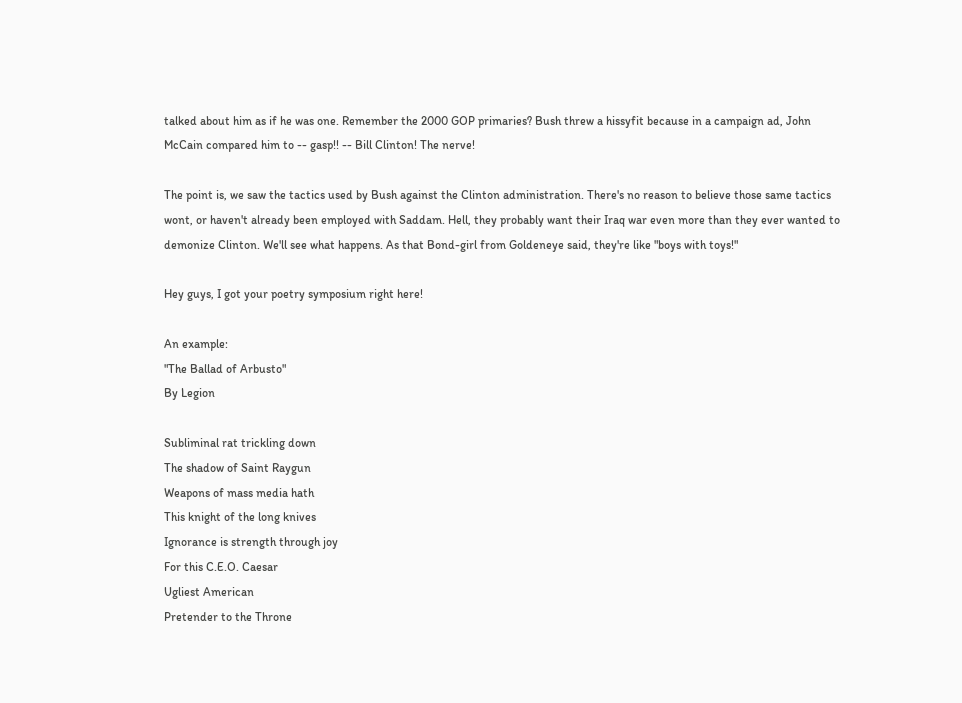talked about him as if he was one. Remember the 2000 GOP primaries? Bush threw a hissyfit because in a campaign ad, John McCain compared him to -- gasp!! -- Bill Clinton! The nerve!

The point is, we saw the tactics used by Bush against the Clinton administration. There's no reason to believe those same tactics wont, or haven't already been employed with Saddam. Hell, they probably want their Iraq war even more than they ever wanted to demonize Clinton. We'll see what happens. As that Bond-girl from Goldeneye said, they're like "boys with toys!"

Hey guys, I got your poetry symposium right here!

An example:
"The Ballad of Arbusto"
By Legion

Subliminal rat trickling down
The shadow of Saint Raygun
Weapons of mass media hath
This knight of the long knives
Ignorance is strength through joy
For this C.E.O. Caesar
Ugliest American
Pretender to the Throne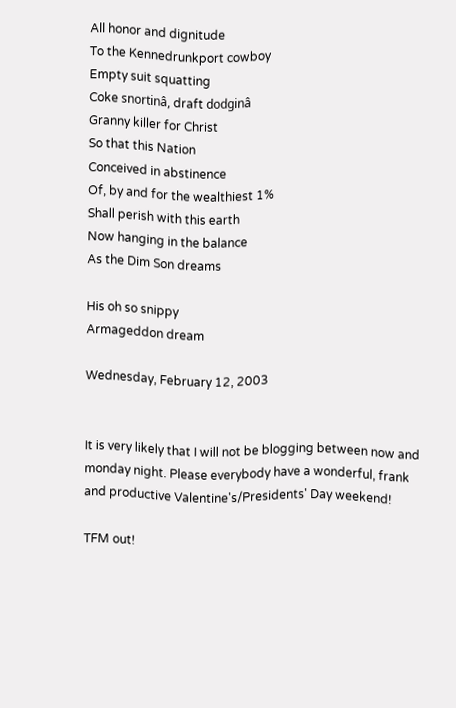All honor and dignitude
To the Kennedrunkport cowboy
Empty suit squatting
Coke snortinâ, draft dodginâ
Granny killer for Christ
So that this Nation
Conceived in abstinence
Of, by and for the wealthiest 1%
Shall perish with this earth
Now hanging in the balance
As the Dim Son dreams

His oh so snippy
Armageddon dream

Wednesday, February 12, 2003


It is very likely that I will not be blogging between now and monday night. Please everybody have a wonderful, frank and productive Valentine's/Presidents' Day weekend!

TFM out!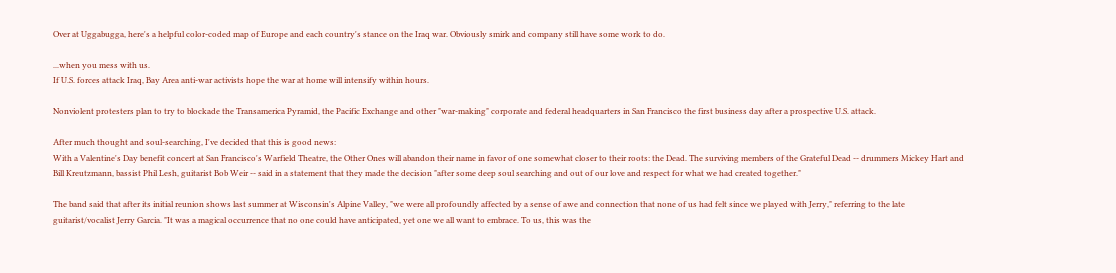Over at Uggabugga, here's a helpful color-coded map of Europe and each country's stance on the Iraq war. Obviously smirk and company still have some work to do.

...when you mess with us.
If U.S. forces attack Iraq, Bay Area anti-war activists hope the war at home will intensify within hours.

Nonviolent protesters plan to try to blockade the Transamerica Pyramid, the Pacific Exchange and other "war-making" corporate and federal headquarters in San Francisco the first business day after a prospective U.S. attack.

After much thought and soul-searching, I've decided that this is good news:
With a Valentine's Day benefit concert at San Francisco's Warfield Theatre, the Other Ones will abandon their name in favor of one somewhat closer to their roots: the Dead. The surviving members of the Grateful Dead -- drummers Mickey Hart and Bill Kreutzmann, bassist Phil Lesh, guitarist Bob Weir -- said in a statement that they made the decision "after some deep soul searching and out of our love and respect for what we had created together."

The band said that after its initial reunion shows last summer at Wisconsin's Alpine Valley, "we were all profoundly affected by a sense of awe and connection that none of us had felt since we played with Jerry," referring to the late guitarist/vocalist Jerry Garcia. "It was a magical occurrence that no one could have anticipated, yet one we all want to embrace. To us, this was the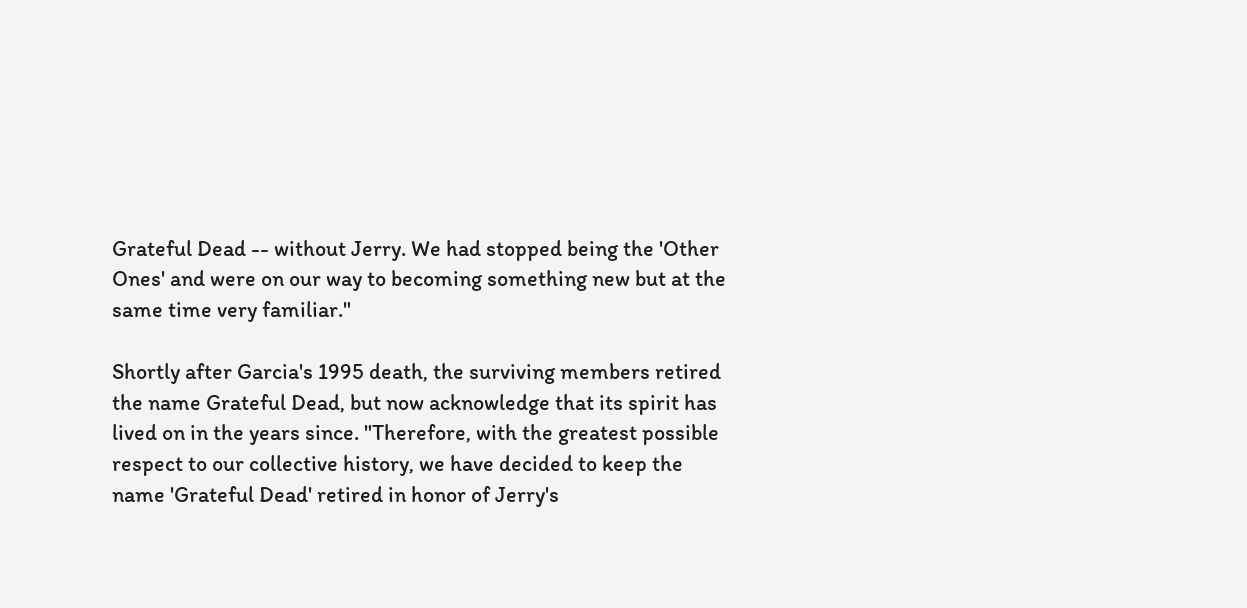Grateful Dead -- without Jerry. We had stopped being the 'Other Ones' and were on our way to becoming something new but at the same time very familiar."

Shortly after Garcia's 1995 death, the surviving members retired the name Grateful Dead, but now acknowledge that its spirit has lived on in the years since. "Therefore, with the greatest possible respect to our collective history, we have decided to keep the name 'Grateful Dead' retired in honor of Jerry's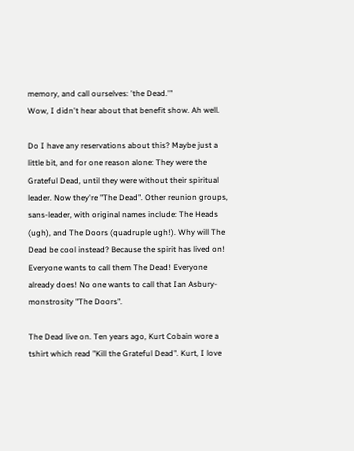memory, and call ourselves: 'the Dead.'"
Wow, I didn't hear about that benefit show. Ah well.

Do I have any reservations about this? Maybe just a little bit, and for one reason alone: They were the Grateful Dead, until they were without their spiritual leader. Now they're "The Dead". Other reunion groups, sans-leader, with original names include: The Heads (ugh), and The Doors (quadruple ugh!). Why will The Dead be cool instead? Because the spirit has lived on! Everyone wants to call them The Dead! Everyone already does! No one wants to call that Ian Asbury-monstrosity "The Doors".

The Dead live on. Ten years ago, Kurt Cobain wore a tshirt which read "Kill the Grateful Dead". Kurt, I love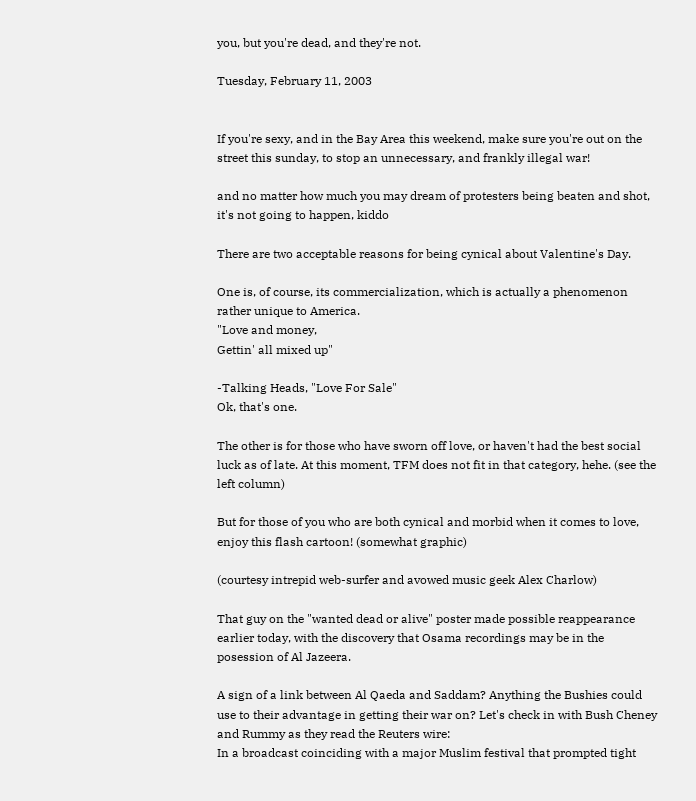you, but you're dead, and they're not.

Tuesday, February 11, 2003


If you're sexy, and in the Bay Area this weekend, make sure you're out on the street this sunday, to stop an unnecessary, and frankly illegal war!

and no matter how much you may dream of protesters being beaten and shot, it's not going to happen, kiddo

There are two acceptable reasons for being cynical about Valentine's Day.

One is, of course, its commercialization, which is actually a phenomenon rather unique to America.
"Love and money,
Gettin' all mixed up"

-Talking Heads, "Love For Sale"
Ok, that's one.

The other is for those who have sworn off love, or haven't had the best social luck as of late. At this moment, TFM does not fit in that category, hehe. (see the left column)

But for those of you who are both cynical and morbid when it comes to love, enjoy this flash cartoon! (somewhat graphic)

(courtesy intrepid web-surfer and avowed music geek Alex Charlow)

That guy on the "wanted dead or alive" poster made possible reappearance earlier today, with the discovery that Osama recordings may be in the posession of Al Jazeera.

A sign of a link between Al Qaeda and Saddam? Anything the Bushies could use to their advantage in getting their war on? Let's check in with Bush Cheney and Rummy as they read the Reuters wire:
In a broadcast coinciding with a major Muslim festival that prompted tight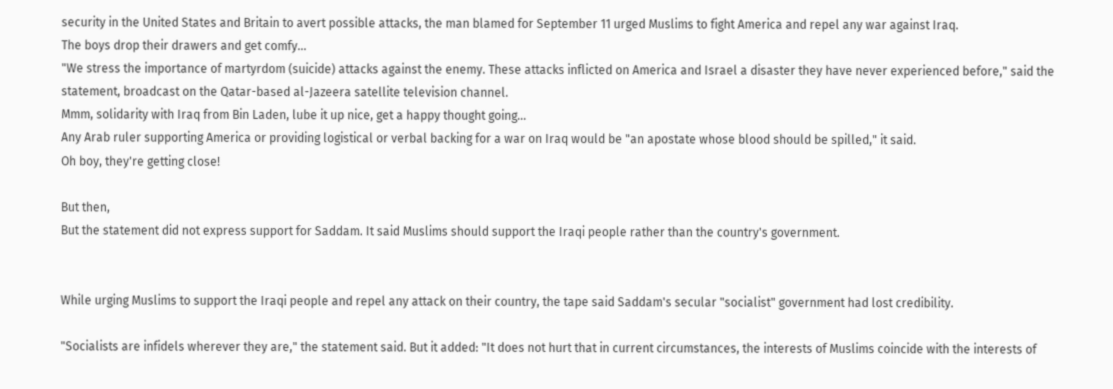security in the United States and Britain to avert possible attacks, the man blamed for September 11 urged Muslims to fight America and repel any war against Iraq.
The boys drop their drawers and get comfy...
"We stress the importance of martyrdom (suicide) attacks against the enemy. These attacks inflicted on America and Israel a disaster they have never experienced before," said the statement, broadcast on the Qatar-based al-Jazeera satellite television channel.
Mmm, solidarity with Iraq from Bin Laden, lube it up nice, get a happy thought going...
Any Arab ruler supporting America or providing logistical or verbal backing for a war on Iraq would be "an apostate whose blood should be spilled," it said.
Oh boy, they're getting close!

But then,
But the statement did not express support for Saddam. It said Muslims should support the Iraqi people rather than the country's government.


While urging Muslims to support the Iraqi people and repel any attack on their country, the tape said Saddam's secular "socialist" government had lost credibility.

"Socialists are infidels wherever they are," the statement said. But it added: "It does not hurt that in current circumstances, the interests of Muslims coincide with the interests of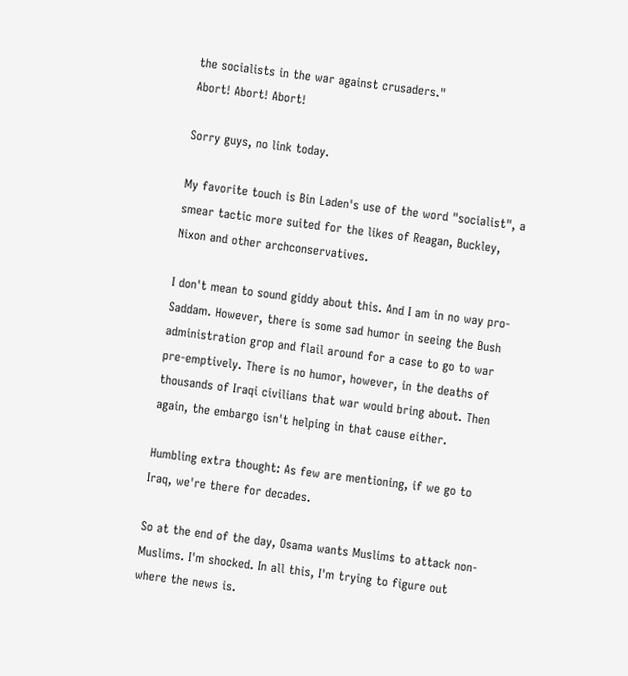the socialists in the war against crusaders."
Abort! Abort! Abort!

Sorry guys, no link today.

My favorite touch is Bin Laden's use of the word "socialist", a smear tactic more suited for the likes of Reagan, Buckley, Nixon and other archconservatives.

I don't mean to sound giddy about this. And I am in no way pro-Saddam. However, there is some sad humor in seeing the Bush administration grop and flail around for a case to go to war pre-emptively. There is no humor, however, in the deaths of thousands of Iraqi civilians that war would bring about. Then again, the embargo isn't helping in that cause either.

Humbling extra thought: As few are mentioning, if we go to Iraq, we're there for decades.

So at the end of the day, Osama wants Muslims to attack non-Muslims. I'm shocked. In all this, I'm trying to figure out where the news is.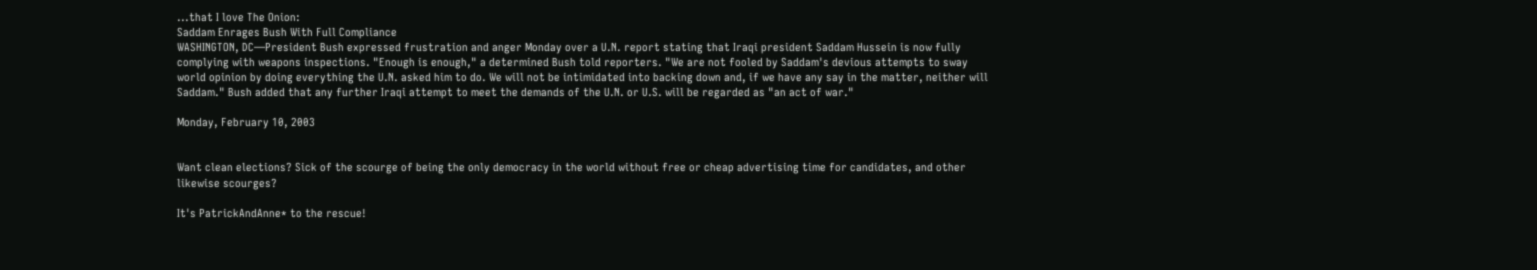...that I love The Onion:
Saddam Enrages Bush With Full Compliance
WASHINGTON, DC—President Bush expressed frustration and anger Monday over a U.N. report stating that Iraqi president Saddam Hussein is now fully complying with weapons inspections. "Enough is enough," a determined Bush told reporters. "We are not fooled by Saddam's devious attempts to sway world opinion by doing everything the U.N. asked him to do. We will not be intimidated into backing down and, if we have any say in the matter, neither will Saddam." Bush added that any further Iraqi attempt to meet the demands of the U.N. or U.S. will be regarded as "an act of war."

Monday, February 10, 2003


Want clean elections? Sick of the scourge of being the only democracy in the world without free or cheap advertising time for candidates, and other likewise scourges?

It's PatrickAndAnne* to the rescue!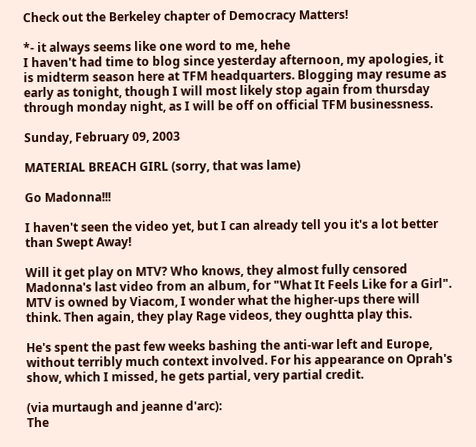Check out the Berkeley chapter of Democracy Matters!

*- it always seems like one word to me, hehe
I haven't had time to blog since yesterday afternoon, my apologies, it is midterm season here at TFM headquarters. Blogging may resume as early as tonight, though I will most likely stop again from thursday through monday night, as I will be off on official TFM businessness.

Sunday, February 09, 2003

MATERIAL BREACH GIRL (sorry, that was lame)

Go Madonna!!!

I haven't seen the video yet, but I can already tell you it's a lot better than Swept Away!

Will it get play on MTV? Who knows, they almost fully censored Madonna's last video from an album, for "What It Feels Like for a Girl". MTV is owned by Viacom, I wonder what the higher-ups there will think. Then again, they play Rage videos, they oughtta play this.

He's spent the past few weeks bashing the anti-war left and Europe, without terribly much context involved. For his appearance on Oprah's show, which I missed, he gets partial, very partial credit.

(via murtaugh and jeanne d'arc):
The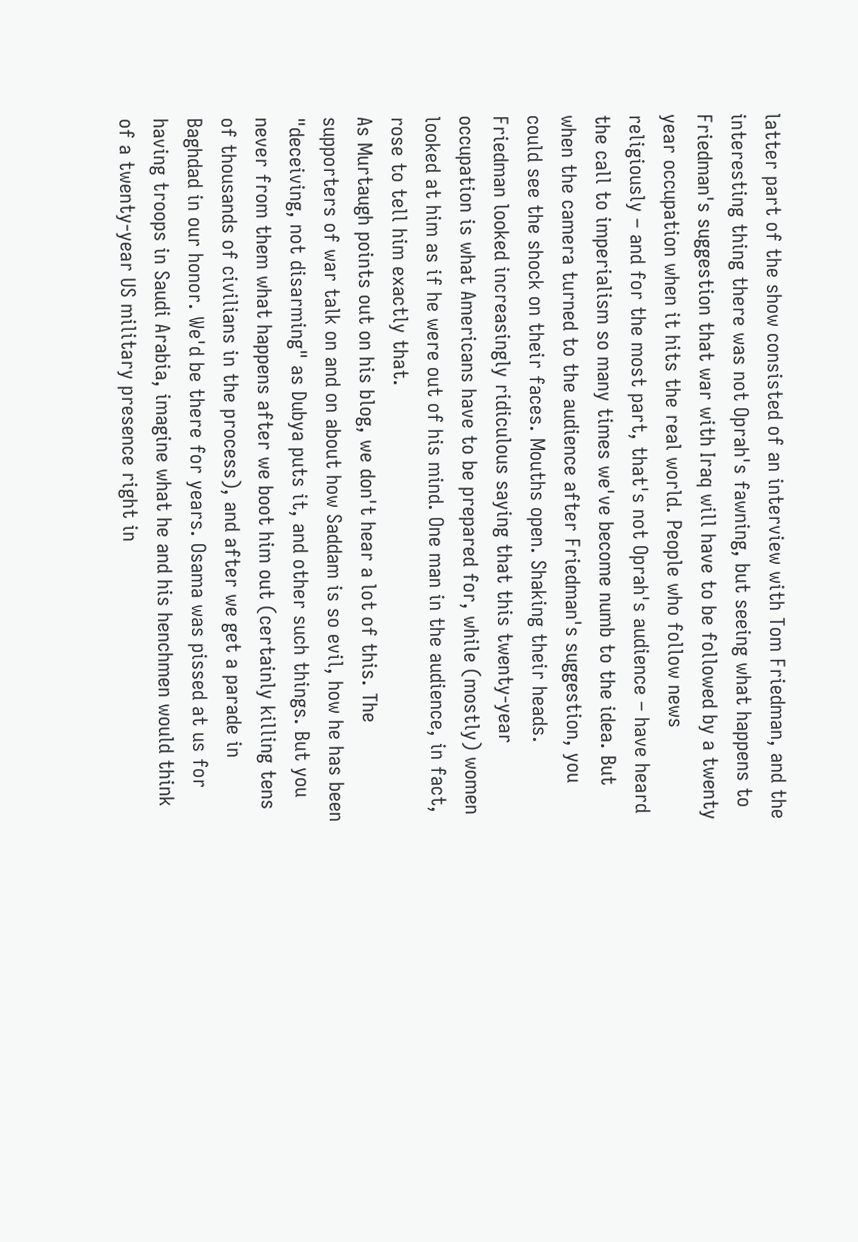latter part of the show consisted of an interview with Tom Friedman, and the interesting thing there was not Oprah's fawning, but seeing what happens to Friedman's suggestion that war with Iraq will have to be followed by a twenty year occupation when it hits the real world. People who follow news religiously – and for the most part, that's not Oprah's audience – have heard the call to imperialism so many times we've become numb to the idea. But when the camera turned to the audience after Friedman's suggestion, you could see the shock on their faces. Mouths open. Shaking their heads. Friedman looked increasingly ridiculous saying that this twenty-year occupation is what Americans have to be prepared for, while (mostly) women looked at him as if he were out of his mind. One man in the audience, in fact, rose to tell him exactly that.
As Murtaugh points out on his blog, we don't hear a lot of this. The supporters of war talk on and on about how Saddam is so evil, how he has been "deceiving, not disarming" as Dubya puts it, and other such things. But you never from them what happens after we boot him out (certainly killing tens of thousands of civilians in the process), and after we get a parade in Baghdad in our honor. We'd be there for years. Osama was pissed at us for having troops in Saudi Arabia, imagine what he and his henchmen would think of a twenty-year US military presence right in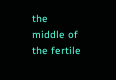the middle of the fertile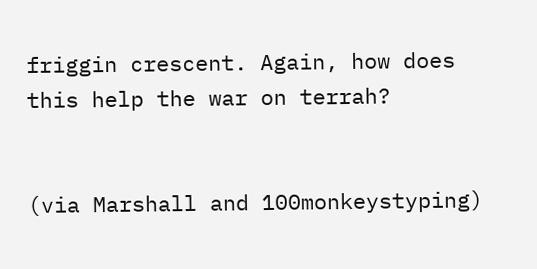friggin crescent. Again, how does this help the war on terrah?


(via Marshall and 100monkeystyping)